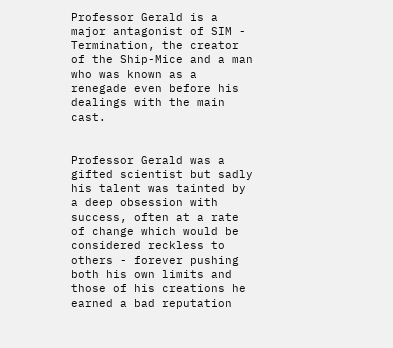Professor Gerald is a major antagonist of SIM - Termination, the creator of the Ship-Mice and a man who was known as a renegade even before his dealings with the main cast.


Professor Gerald was a gifted scientist but sadly his talent was tainted by a deep obsession with success, often at a rate of change which would be considered reckless to others - forever pushing both his own limits and those of his creations he earned a bad reputation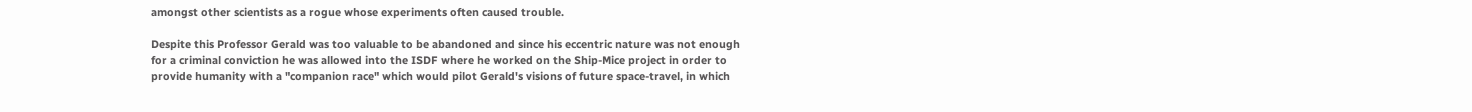amongst other scientists as a rogue whose experiments often caused trouble.

Despite this Professor Gerald was too valuable to be abandoned and since his eccentric nature was not enough for a criminal conviction he was allowed into the ISDF where he worked on the Ship-Mice project in order to provide humanity with a "companion race" which would pilot Gerald's visions of future space-travel, in which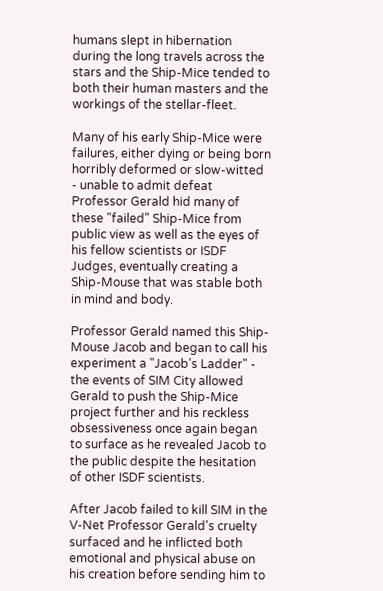humans slept in hibernation during the long travels across the stars and the Ship-Mice tended to both their human masters and the workings of the stellar-fleet.

Many of his early Ship-Mice were failures, either dying or being born horribly deformed or slow-witted - unable to admit defeat Professor Gerald hid many of these "failed" Ship-Mice from public view as well as the eyes of his fellow scientists or ISDF Judges, eventually creating a Ship-Mouse that was stable both in mind and body.

Professor Gerald named this Ship-Mouse Jacob and began to call his experiment a "Jacob's Ladder" - the events of SIM City allowed Gerald to push the Ship-Mice project further and his reckless obsessiveness once again began to surface as he revealed Jacob to the public despite the hesitation of other ISDF scientists.

After Jacob failed to kill SIM in the V-Net Professor Gerald's cruelty surfaced and he inflicted both emotional and physical abuse on his creation before sending him to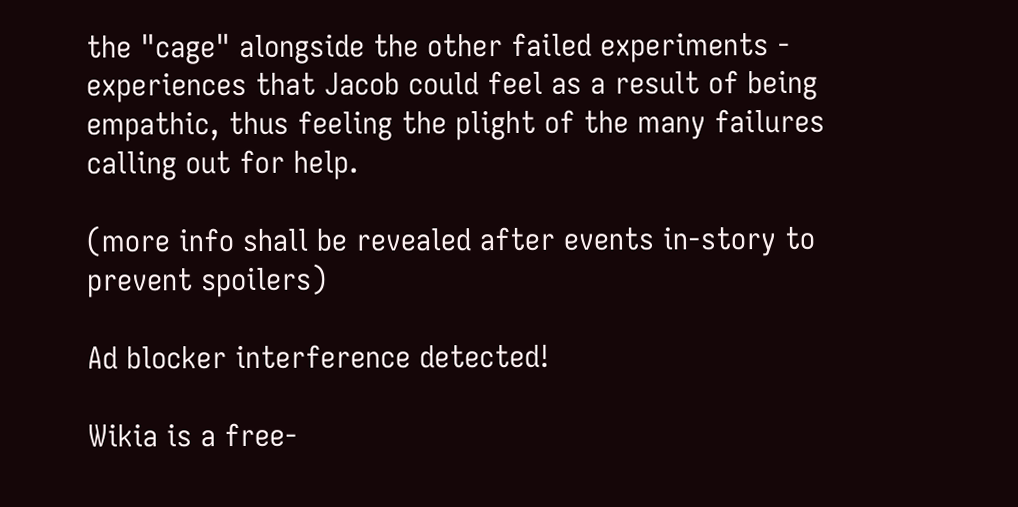the "cage" alongside the other failed experiments - experiences that Jacob could feel as a result of being empathic, thus feeling the plight of the many failures calling out for help.

(more info shall be revealed after events in-story to prevent spoilers)

Ad blocker interference detected!

Wikia is a free-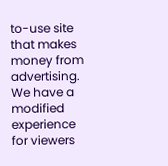to-use site that makes money from advertising. We have a modified experience for viewers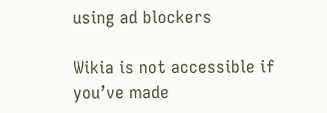using ad blockers

Wikia is not accessible if you’ve made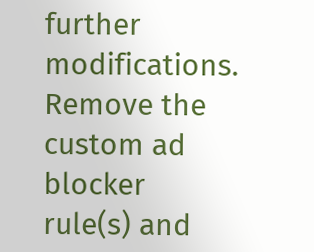further modifications. Remove the custom ad blocker rule(s) and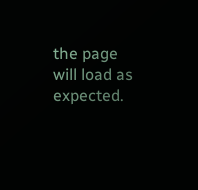the page will load as expected.